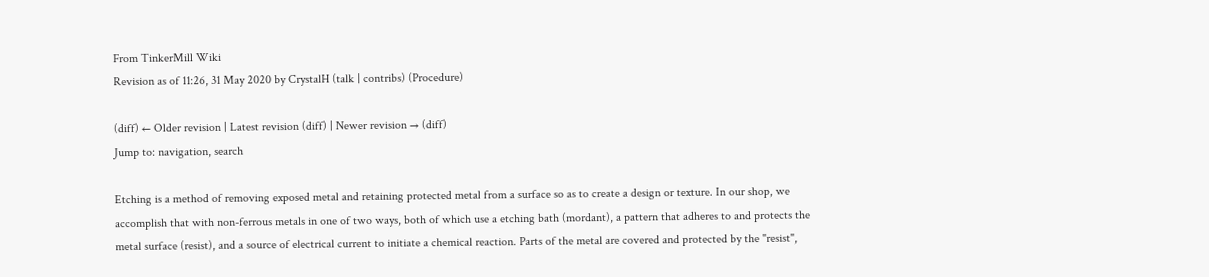From TinkerMill Wiki
Revision as of 11:26, 31 May 2020 by CrystalH (talk | contribs) (Procedure)

(diff) ← Older revision | Latest revision (diff) | Newer revision → (diff)
Jump to: navigation, search

Etching is a method of removing exposed metal and retaining protected metal from a surface so as to create a design or texture. In our shop, we accomplish that with non-ferrous metals in one of two ways, both of which use a etching bath (mordant), a pattern that adheres to and protects the metal surface (resist), and a source of electrical current to initiate a chemical reaction. Parts of the metal are covered and protected by the "resist",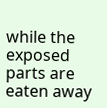while the exposed parts are eaten away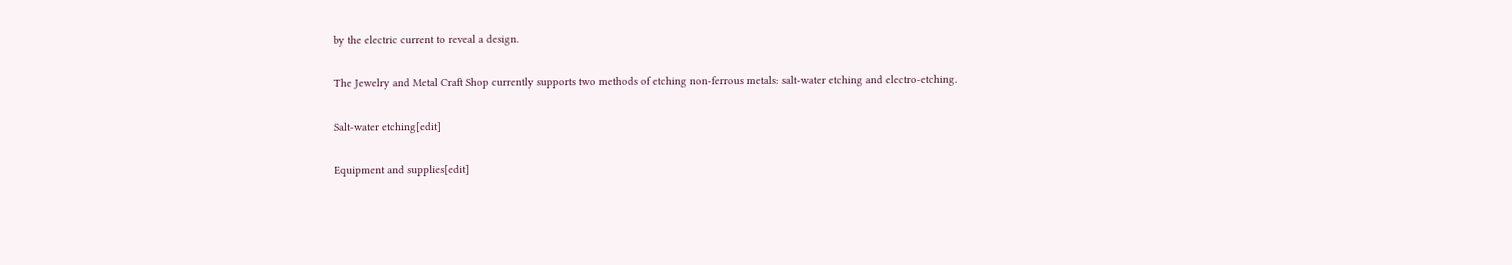by the electric current to reveal a design.

The Jewelry and Metal Craft Shop currently supports two methods of etching non-ferrous metals: salt-water etching and electro-etching.

Salt-water etching[edit]

Equipment and supplies[edit]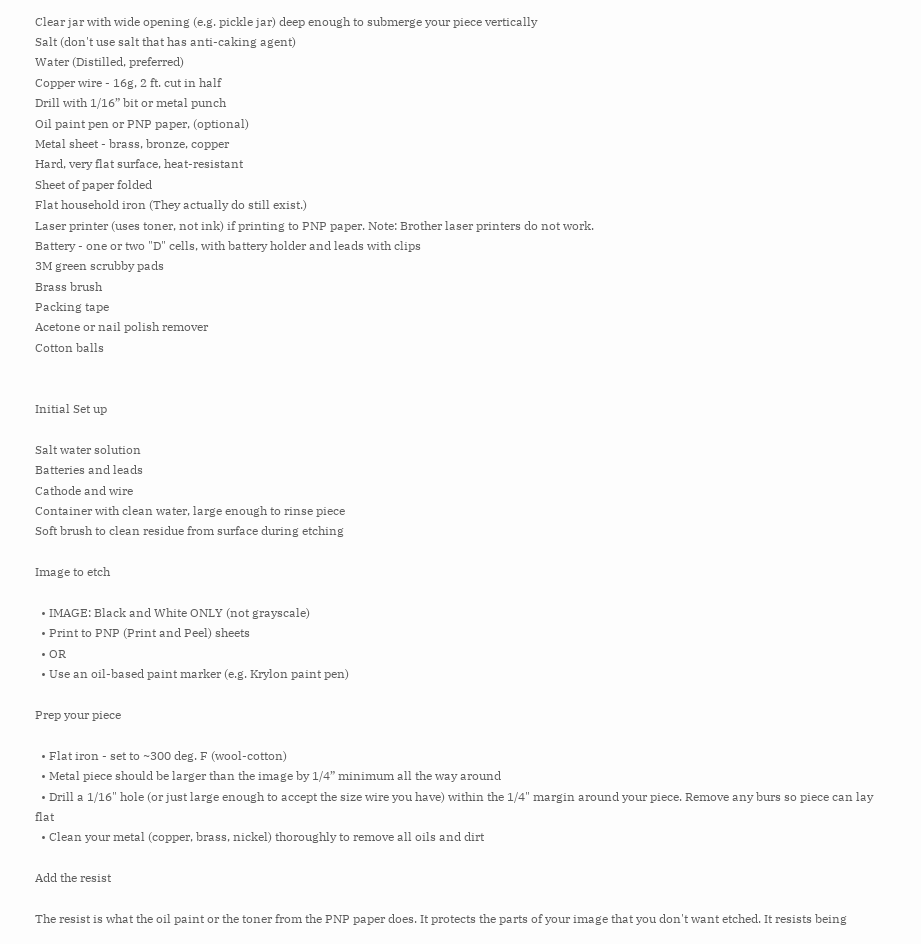Clear jar with wide opening (e.g. pickle jar) deep enough to submerge your piece vertically
Salt (don't use salt that has anti-caking agent)
Water (Distilled, preferred)
Copper wire - 16g, 2 ft. cut in half
Drill with 1/16” bit or metal punch
Oil paint pen or PNP paper, (optional)
Metal sheet - brass, bronze, copper
Hard, very flat surface, heat-resistant
Sheet of paper folded
Flat household iron (They actually do still exist.)
Laser printer (uses toner, not ink) if printing to PNP paper. Note: Brother laser printers do not work.
Battery - one or two "D" cells, with battery holder and leads with clips
3M green scrubby pads
Brass brush
Packing tape
Acetone or nail polish remover
Cotton balls


Initial Set up

Salt water solution
Batteries and leads
Cathode and wire
Container with clean water, large enough to rinse piece
Soft brush to clean residue from surface during etching

Image to etch

  • IMAGE: Black and White ONLY (not grayscale)
  • Print to PNP (Print and Peel) sheets
  • OR
  • Use an oil-based paint marker (e.g. Krylon paint pen)

Prep your piece

  • Flat iron - set to ~300 deg. F (wool-cotton)
  • Metal piece should be larger than the image by 1/4” minimum all the way around
  • Drill a 1/16" hole (or just large enough to accept the size wire you have) within the 1/4" margin around your piece. Remove any burs so piece can lay flat
  • Clean your metal (copper, brass, nickel) thoroughly to remove all oils and dirt

Add the resist

The resist is what the oil paint or the toner from the PNP paper does. It protects the parts of your image that you don't want etched. It resists being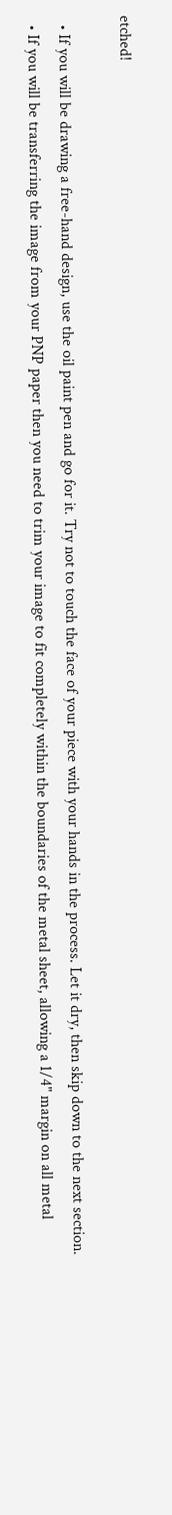etched!

  • If you will be drawing a free-hand design, use the oil paint pen and go for it. Try not to touch the face of your piece with your hands in the process. Let it dry, then skip down to the next section.
  • If you will be transferring the image from your PNP paper then you need to trim your image to fit completely within the boundaries of the metal sheet, allowing a 1/4" margin on all metal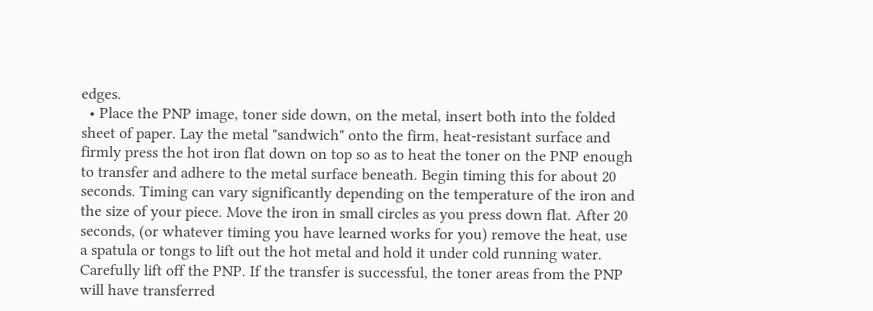edges.
  • Place the PNP image, toner side down, on the metal, insert both into the folded sheet of paper. Lay the metal "sandwich" onto the firm, heat-resistant surface and firmly press the hot iron flat down on top so as to heat the toner on the PNP enough to transfer and adhere to the metal surface beneath. Begin timing this for about 20 seconds. Timing can vary significantly depending on the temperature of the iron and the size of your piece. Move the iron in small circles as you press down flat. After 20 seconds, (or whatever timing you have learned works for you) remove the heat, use a spatula or tongs to lift out the hot metal and hold it under cold running water. Carefully lift off the PNP. If the transfer is successful, the toner areas from the PNP will have transferred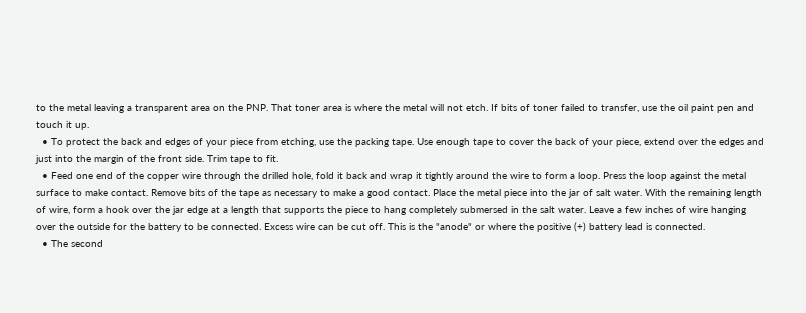to the metal leaving a transparent area on the PNP. That toner area is where the metal will not etch. If bits of toner failed to transfer, use the oil paint pen and touch it up.
  • To protect the back and edges of your piece from etching, use the packing tape. Use enough tape to cover the back of your piece, extend over the edges and just into the margin of the front side. Trim tape to fit.
  • Feed one end of the copper wire through the drilled hole, fold it back and wrap it tightly around the wire to form a loop. Press the loop against the metal surface to make contact. Remove bits of the tape as necessary to make a good contact. Place the metal piece into the jar of salt water. With the remaining length of wire, form a hook over the jar edge at a length that supports the piece to hang completely submersed in the salt water. Leave a few inches of wire hanging over the outside for the battery to be connected. Excess wire can be cut off. This is the "anode" or where the positive (+) battery lead is connected.
  • The second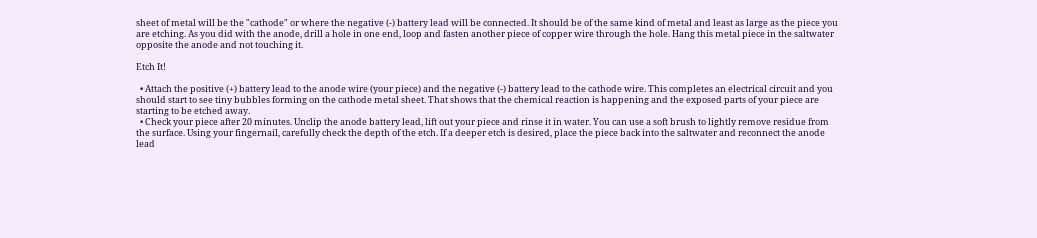sheet of metal will be the "cathode" or where the negative (-) battery lead will be connected. It should be of the same kind of metal and least as large as the piece you are etching. As you did with the anode, drill a hole in one end, loop and fasten another piece of copper wire through the hole. Hang this metal piece in the saltwater opposite the anode and not touching it.

Etch It!

  • Attach the positive (+) battery lead to the anode wire (your piece) and the negative (-) battery lead to the cathode wire. This completes an electrical circuit and you should start to see tiny bubbles forming on the cathode metal sheet. That shows that the chemical reaction is happening and the exposed parts of your piece are starting to be etched away.
  • Check your piece after 20 minutes. Unclip the anode battery lead, lift out your piece and rinse it in water. You can use a soft brush to lightly remove residue from the surface. Using your fingernail, carefully check the depth of the etch. If a deeper etch is desired, place the piece back into the saltwater and reconnect the anode lead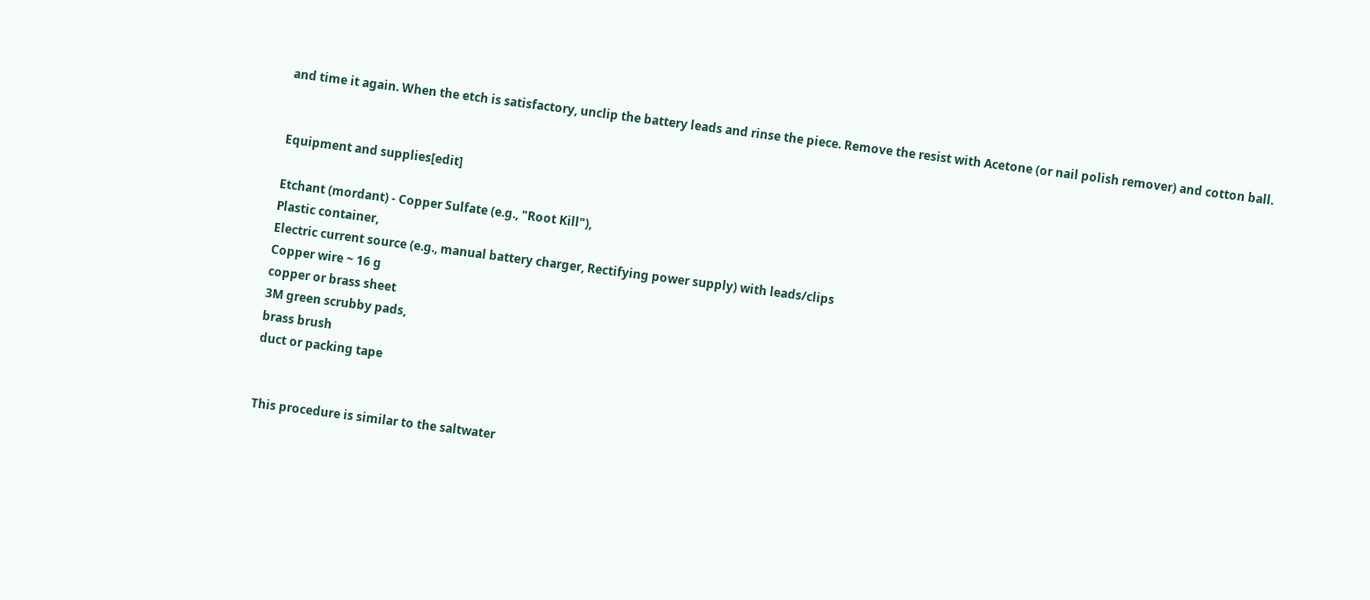and time it again. When the etch is satisfactory, unclip the battery leads and rinse the piece. Remove the resist with Acetone (or nail polish remover) and cotton ball.


Equipment and supplies[edit]

Etchant (mordant) - Copper Sulfate (e.g., "Root Kill"),
Plastic container,
Electric current source (e.g., manual battery charger, Rectifying power supply) with leads/clips
Copper wire ~ 16 g
copper or brass sheet
3M green scrubby pads,
brass brush
duct or packing tape


This procedure is similar to the saltwater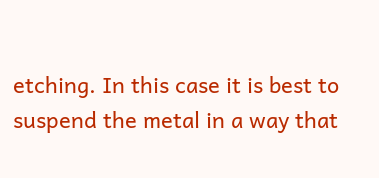etching. In this case it is best to suspend the metal in a way that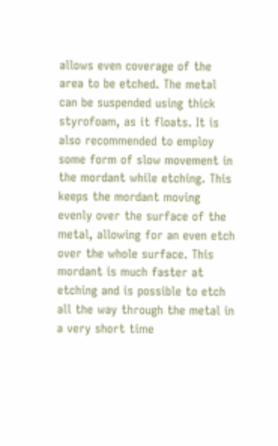allows even coverage of the area to be etched. The metal can be suspended using thick styrofoam, as it floats. It is also recommended to employ some form of slow movement in the mordant while etching. This keeps the mordant moving evenly over the surface of the metal, allowing for an even etch over the whole surface. This mordant is much faster at etching and is possible to etch all the way through the metal in a very short time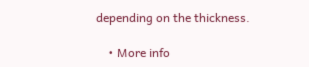depending on the thickness.

    • More info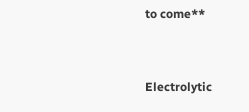to come**


Electrolytic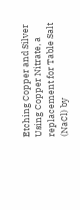Etching Copper and Silver Using Copper Nitrate, a replacement for Table Salt (NaCl) by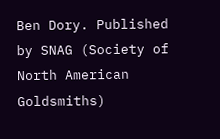Ben Dory. Published by SNAG (Society of North American Goldsmiths)